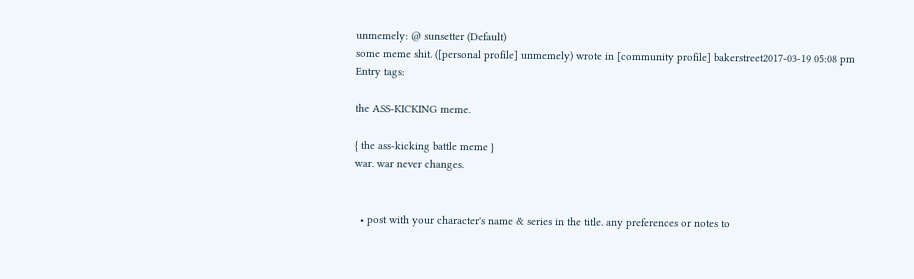unmemely: @ sunsetter (Default)
some meme shit. ([personal profile] unmemely) wrote in [community profile] bakerstreet2017-03-19 05:08 pm
Entry tags:

the ASS-KICKING meme.

{ the ass-kicking battle meme }
war. war never changes.


  • post with your character's name & series in the title. any preferences or notes to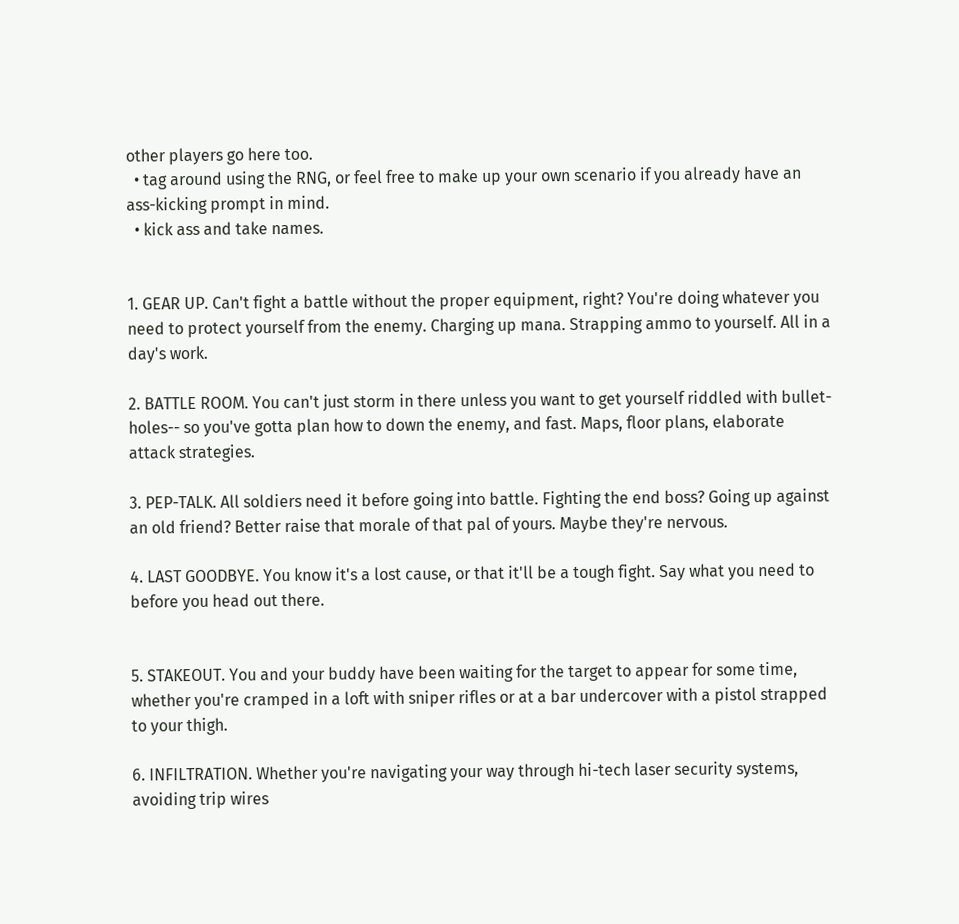other players go here too.
  • tag around using the RNG, or feel free to make up your own scenario if you already have an ass-kicking prompt in mind.
  • kick ass and take names.


1. GEAR UP. Can't fight a battle without the proper equipment, right? You're doing whatever you need to protect yourself from the enemy. Charging up mana. Strapping ammo to yourself. All in a day's work.

2. BATTLE ROOM. You can't just storm in there unless you want to get yourself riddled with bullet-holes-- so you've gotta plan how to down the enemy, and fast. Maps, floor plans, elaborate attack strategies.

3. PEP-TALK. All soldiers need it before going into battle. Fighting the end boss? Going up against an old friend? Better raise that morale of that pal of yours. Maybe they're nervous.

4. LAST GOODBYE. You know it's a lost cause, or that it'll be a tough fight. Say what you need to before you head out there.


5. STAKEOUT. You and your buddy have been waiting for the target to appear for some time, whether you're cramped in a loft with sniper rifles or at a bar undercover with a pistol strapped to your thigh.

6. INFILTRATION. Whether you're navigating your way through hi-tech laser security systems, avoiding trip wires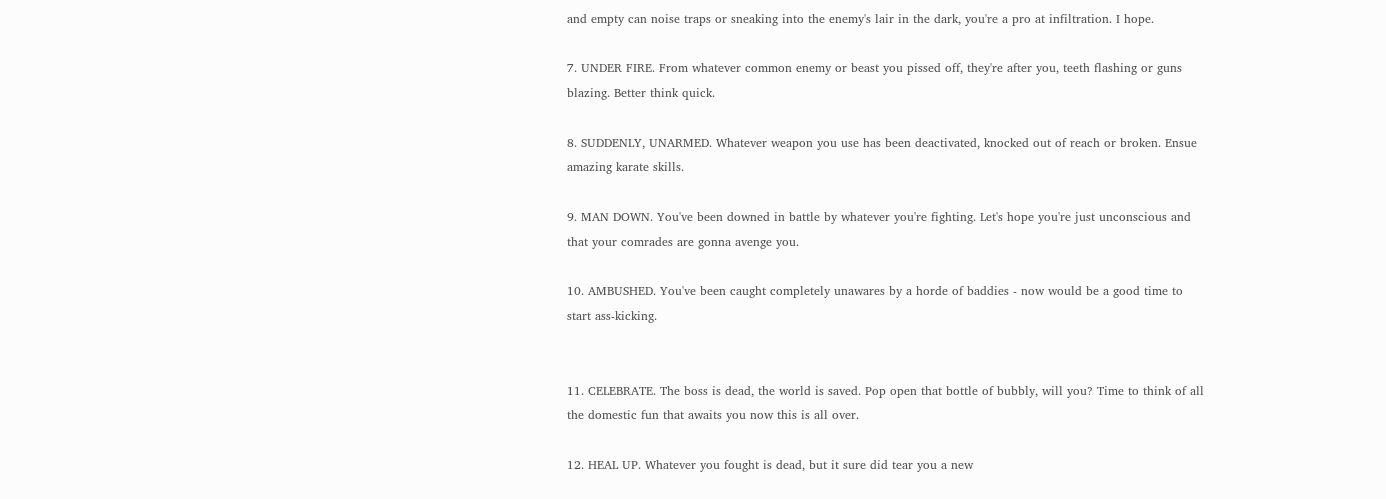and empty can noise traps or sneaking into the enemy's lair in the dark, you're a pro at infiltration. I hope.

7. UNDER FIRE. From whatever common enemy or beast you pissed off, they're after you, teeth flashing or guns blazing. Better think quick.

8. SUDDENLY, UNARMED. Whatever weapon you use has been deactivated, knocked out of reach or broken. Ensue amazing karate skills.

9. MAN DOWN. You've been downed in battle by whatever you're fighting. Let's hope you're just unconscious and that your comrades are gonna avenge you.

10. AMBUSHED. You've been caught completely unawares by a horde of baddies - now would be a good time to start ass-kicking.


11. CELEBRATE. The boss is dead, the world is saved. Pop open that bottle of bubbly, will you? Time to think of all the domestic fun that awaits you now this is all over.

12. HEAL UP. Whatever you fought is dead, but it sure did tear you a new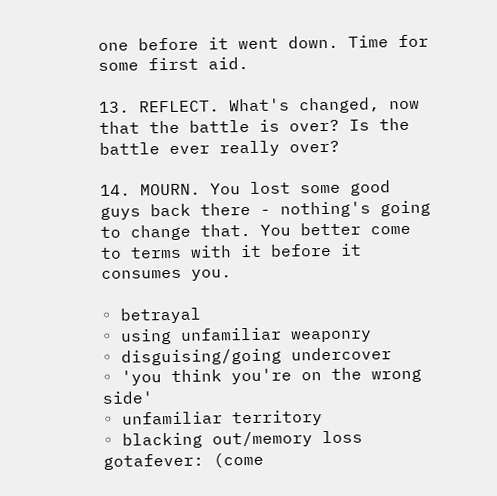one before it went down. Time for some first aid.

13. REFLECT. What's changed, now that the battle is over? Is the battle ever really over?

14. MOURN. You lost some good guys back there - nothing's going to change that. You better come to terms with it before it consumes you.

◦ betrayal
◦ using unfamiliar weaponry
◦ disguising/going undercover
◦ 'you think you're on the wrong side'
◦ unfamiliar territory
◦ blacking out/memory loss
gotafever: (come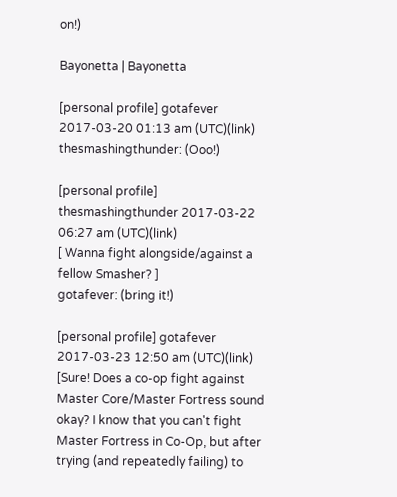on!)

Bayonetta | Bayonetta

[personal profile] gotafever 2017-03-20 01:13 am (UTC)(link)
thesmashingthunder: (Ooo!)

[personal profile] thesmashingthunder 2017-03-22 06:27 am (UTC)(link)
[ Wanna fight alongside/against a fellow Smasher? ]
gotafever: (bring it!)

[personal profile] gotafever 2017-03-23 12:50 am (UTC)(link)
[Sure! Does a co-op fight against Master Core/Master Fortress sound okay? I know that you can't fight Master Fortress in Co-Op, but after trying (and repeatedly failing) to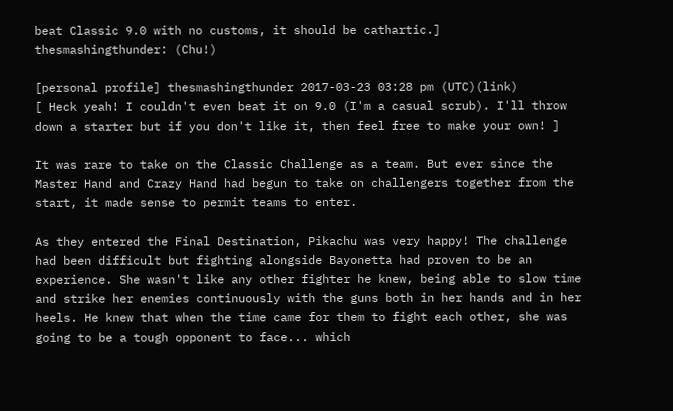beat Classic 9.0 with no customs, it should be cathartic.]
thesmashingthunder: (Chu!)

[personal profile] thesmashingthunder 2017-03-23 03:28 pm (UTC)(link)
[ Heck yeah! I couldn't even beat it on 9.0 (I'm a casual scrub). I'll throw down a starter but if you don't like it, then feel free to make your own! ]

It was rare to take on the Classic Challenge as a team. But ever since the Master Hand and Crazy Hand had begun to take on challengers together from the start, it made sense to permit teams to enter.

As they entered the Final Destination, Pikachu was very happy! The challenge had been difficult but fighting alongside Bayonetta had proven to be an experience. She wasn't like any other fighter he knew, being able to slow time and strike her enemies continuously with the guns both in her hands and in her heels. He knew that when the time came for them to fight each other, she was going to be a tough opponent to face... which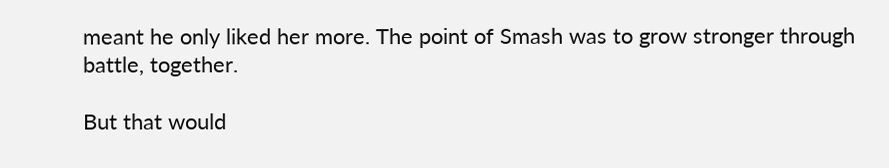meant he only liked her more. The point of Smash was to grow stronger through battle, together.

But that would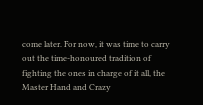come later. For now, it was time to carry out the time-honoured tradition of fighting the ones in charge of it all, the Master Hand and Crazy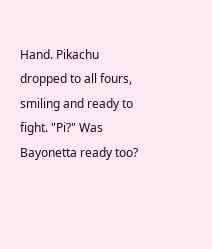Hand. Pikachu dropped to all fours, smiling and ready to fight. "Pi?" Was Bayonetta ready too?